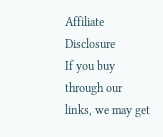Affiliate Disclosure
If you buy through our links, we may get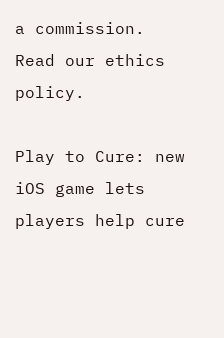a commission. Read our ethics policy.

Play to Cure: new iOS game lets players help cure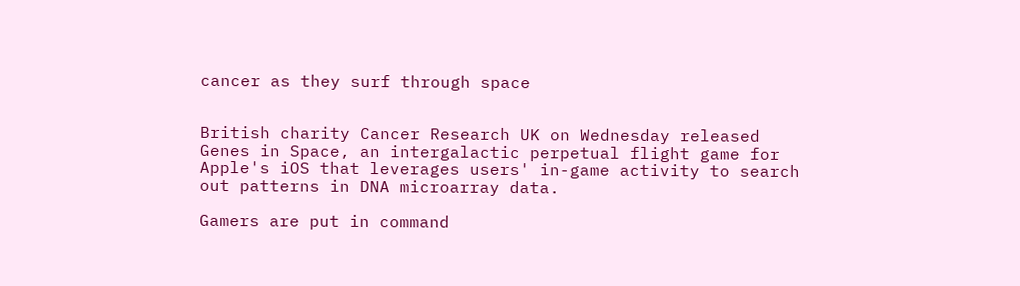cancer as they surf through space


British charity Cancer Research UK on Wednesday released Genes in Space, an intergalactic perpetual flight game for Apple's iOS that leverages users' in-game activity to search out patterns in DNA microarray data.

Gamers are put in command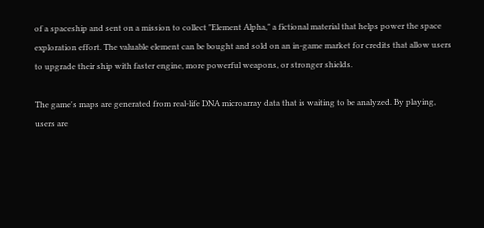of a spaceship and sent on a mission to collect "Element Alpha," a fictional material that helps power the space exploration effort. The valuable element can be bought and sold on an in-game market for credits that allow users to upgrade their ship with faster engine, more powerful weapons, or stronger shields.

The game's maps are generated from real-life DNA microarray data that is waiting to be analyzed. By playing, users are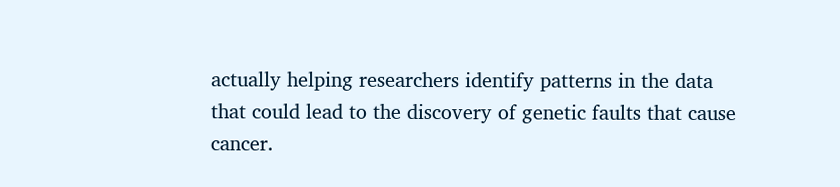actually helping researchers identify patterns in the data that could lead to the discovery of genetic faults that cause cancer.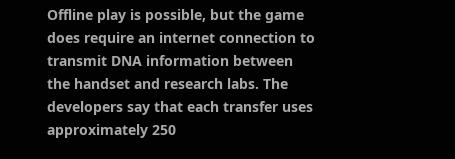Offline play is possible, but the game does require an internet connection to transmit DNA information between the handset and research labs. The developers say that each transfer uses approximately 250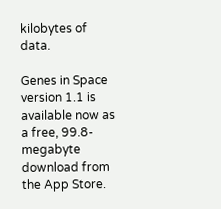kilobytes of data.

Genes in Space version 1.1 is available now as a free, 99.8-megabyte download from the App Store.